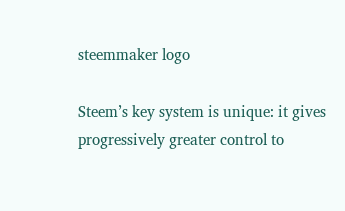steemmaker logo

Steem’s key system is unique: it gives progressively greater control to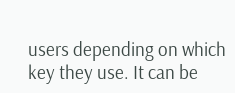users depending on which key they use. It can be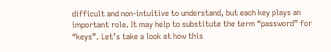difficult and non-intuitive to understand, but each key plays an important role. It may help to substitute the term “password” for “keys”. Let’s take a look at how this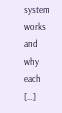system works and why each […]